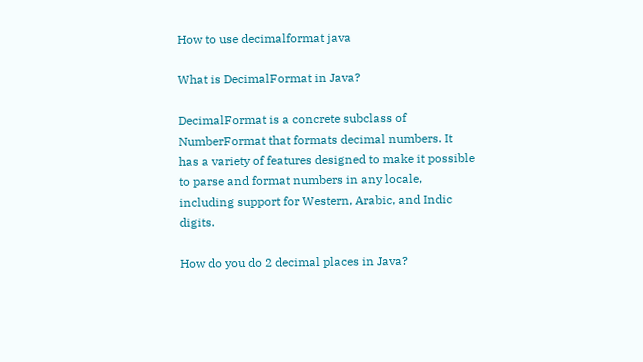How to use decimalformat java

What is DecimalFormat in Java?

DecimalFormat is a concrete subclass of NumberFormat that formats decimal numbers. It has a variety of features designed to make it possible to parse and format numbers in any locale, including support for Western, Arabic, and Indic digits.

How do you do 2 decimal places in Java?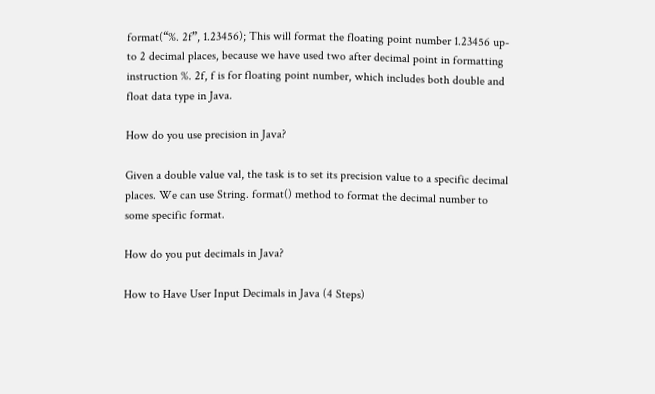format(“%. 2f”, 1.23456); This will format the floating point number 1.23456 up-to 2 decimal places, because we have used two after decimal point in formatting instruction %. 2f, f is for floating point number, which includes both double and float data type in Java.

How do you use precision in Java?

Given a double value val, the task is to set its precision value to a specific decimal places. We can use String. format() method to format the decimal number to some specific format.

How do you put decimals in Java?

How to Have User Input Decimals in Java (4 Steps)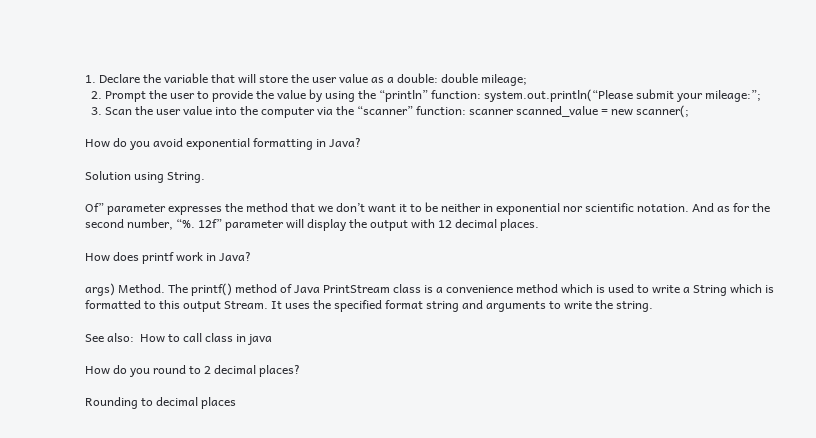1. Declare the variable that will store the user value as a double: double mileage;
  2. Prompt the user to provide the value by using the “println” function: system.out.println(“Please submit your mileage:”;
  3. Scan the user value into the computer via the “scanner” function: scanner scanned_value = new scanner(;

How do you avoid exponential formatting in Java?

Solution using String.

Of” parameter expresses the method that we don’t want it to be neither in exponential nor scientific notation. And as for the second number, “%. 12f” parameter will display the output with 12 decimal places.

How does printf work in Java?

args) Method. The printf() method of Java PrintStream class is a convenience method which is used to write a String which is formatted to this output Stream. It uses the specified format string and arguments to write the string.

See also:  How to call class in java

How do you round to 2 decimal places?

Rounding to decimal places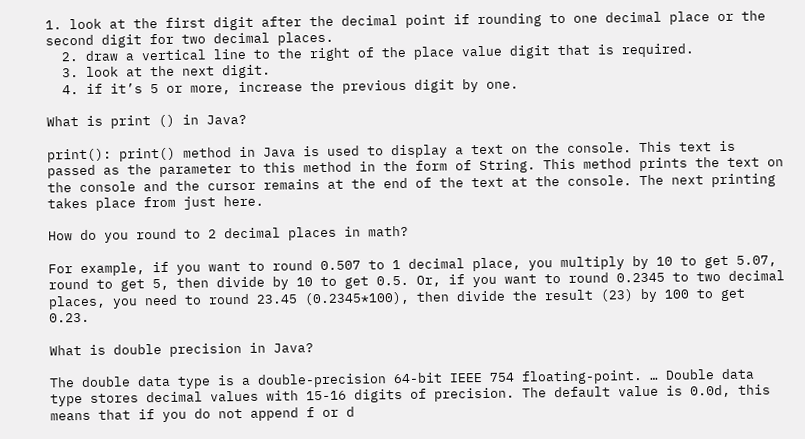1. look at the first digit after the decimal point if rounding to one decimal place or the second digit for two decimal places.
  2. draw a vertical line to the right of the place value digit that is required.
  3. look at the next digit.
  4. if it’s 5 or more, increase the previous digit by one.

What is print () in Java?

print(): print() method in Java is used to display a text on the console. This text is passed as the parameter to this method in the form of String. This method prints the text on the console and the cursor remains at the end of the text at the console. The next printing takes place from just here.

How do you round to 2 decimal places in math?

For example, if you want to round 0.507 to 1 decimal place, you multiply by 10 to get 5.07, round to get 5, then divide by 10 to get 0.5. Or, if you want to round 0.2345 to two decimal places, you need to round 23.45 (0.2345*100), then divide the result (23) by 100 to get 0.23.

What is double precision in Java?

The double data type is a double-precision 64-bit IEEE 754 floating-point. … Double data type stores decimal values with 15-16 digits of precision. The default value is 0.0d, this means that if you do not append f or d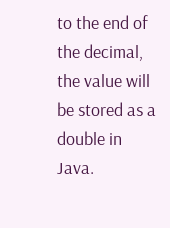to the end of the decimal, the value will be stored as a double in Java.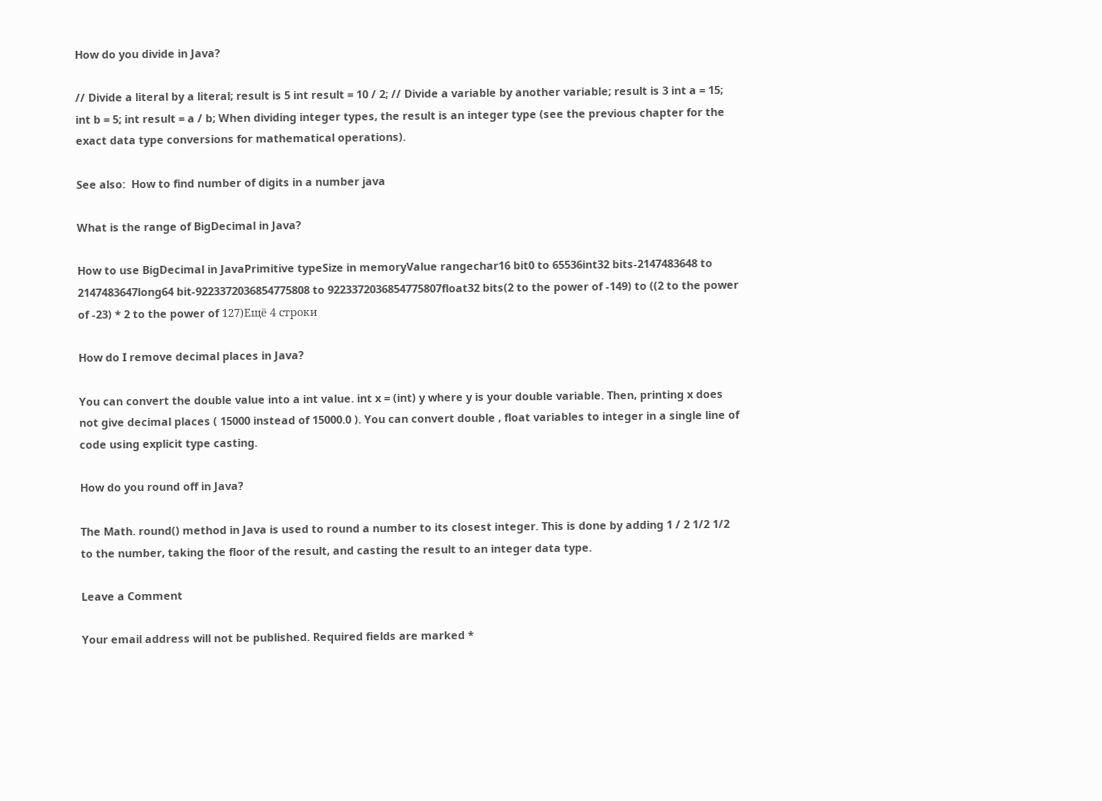How do you divide in Java?

// Divide a literal by a literal; result is 5 int result = 10 / 2; // Divide a variable by another variable; result is 3 int a = 15; int b = 5; int result = a / b; When dividing integer types, the result is an integer type (see the previous chapter for the exact data type conversions for mathematical operations).

See also:  How to find number of digits in a number java

What is the range of BigDecimal in Java?

How to use BigDecimal in JavaPrimitive typeSize in memoryValue rangechar16 bit0 to 65536int32 bits-2147483648 to 2147483647long64 bit-9223372036854775808 to 9223372036854775807float32 bits(2 to the power of -149) to ((2 to the power of -23) * 2 to the power of 127)Ещё 4 строки

How do I remove decimal places in Java?

You can convert the double value into a int value. int x = (int) y where y is your double variable. Then, printing x does not give decimal places ( 15000 instead of 15000.0 ). You can convert double , float variables to integer in a single line of code using explicit type casting.

How do you round off in Java?

The Math. round() method in Java is used to round a number to its closest integer. This is done by adding 1 / 2 1/2 1/2 to the number, taking the floor of the result, and casting the result to an integer data type.

Leave a Comment

Your email address will not be published. Required fields are marked *